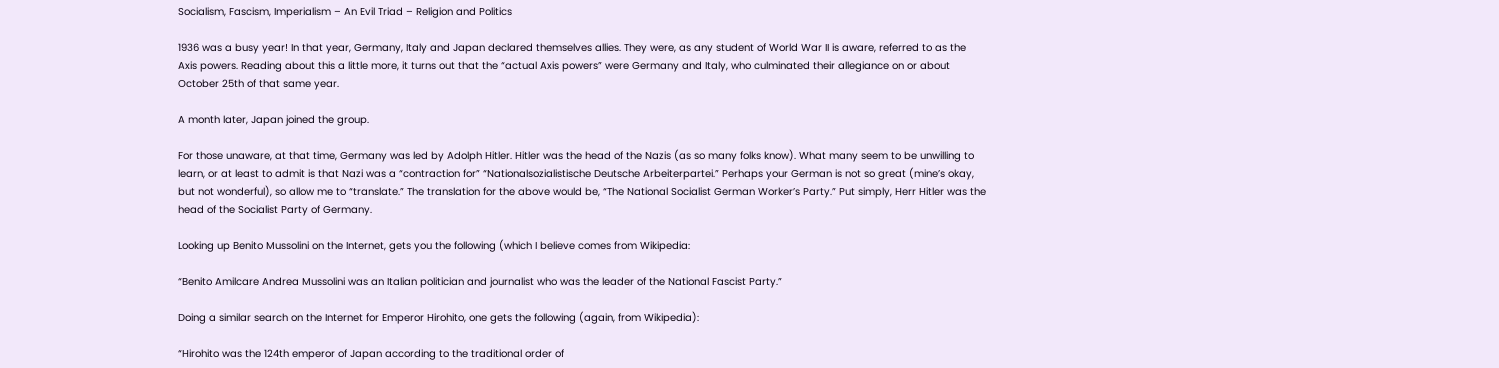Socialism, Fascism, Imperialism – An Evil Triad – Religion and Politics

1936 was a busy year! In that year, Germany, Italy and Japan declared themselves allies. They were, as any student of World War II is aware, referred to as the Axis powers. Reading about this a little more, it turns out that the “actual Axis powers” were Germany and Italy, who culminated their allegiance on or about October 25th of that same year.

A month later, Japan joined the group.

For those unaware, at that time, Germany was led by Adolph Hitler. Hitler was the head of the Nazis (as so many folks know). What many seem to be unwilling to learn, or at least to admit is that Nazi was a “contraction for” “Nationalsozialistische Deutsche Arbeiterpartei.” Perhaps your German is not so great (mine’s okay, but not wonderful), so allow me to “translate.” The translation for the above would be, “The National Socialist German Worker’s Party.” Put simply, Herr Hitler was the head of the Socialist Party of Germany.

Looking up Benito Mussolini on the Internet, gets you the following (which I believe comes from Wikipedia:

“Benito Amilcare Andrea Mussolini was an Italian politician and journalist who was the leader of the National Fascist Party.”

Doing a similar search on the Internet for Emperor Hirohito, one gets the following (again, from Wikipedia):

“Hirohito was the 124th emperor of Japan according to the traditional order of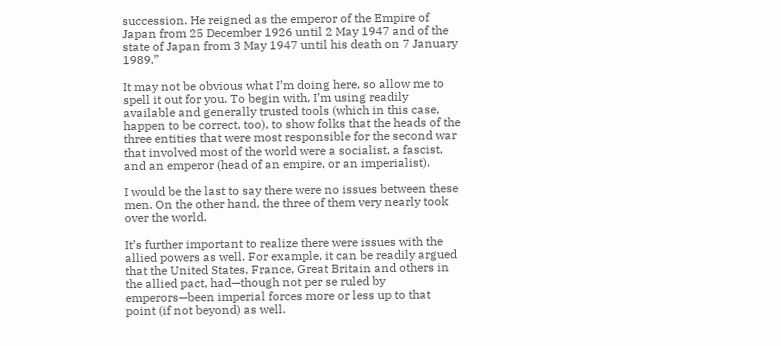succession. He reigned as the emperor of the Empire of Japan from 25 December 1926 until 2 May 1947 and of the state of Japan from 3 May 1947 until his death on 7 January 1989.”

It may not be obvious what I’m doing here, so allow me to spell it out for you. To begin with, I’m using readily available and generally trusted tools (which in this case, happen to be correct, too), to show folks that the heads of the three entities that were most responsible for the second war that involved most of the world were a socialist, a fascist, and an emperor (head of an empire, or an imperialist).

I would be the last to say there were no issues between these men. On the other hand, the three of them very nearly took over the world.

It’s further important to realize there were issues with the allied powers as well. For example, it can be readily argued that the United States, France, Great Britain and others in the allied pact, had—though not per se ruled by emperors—been imperial forces more or less up to that point (if not beyond) as well.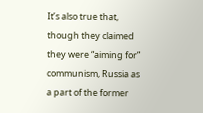It’s also true that, though they claimed they were “aiming for” communism, Russia as a part of the former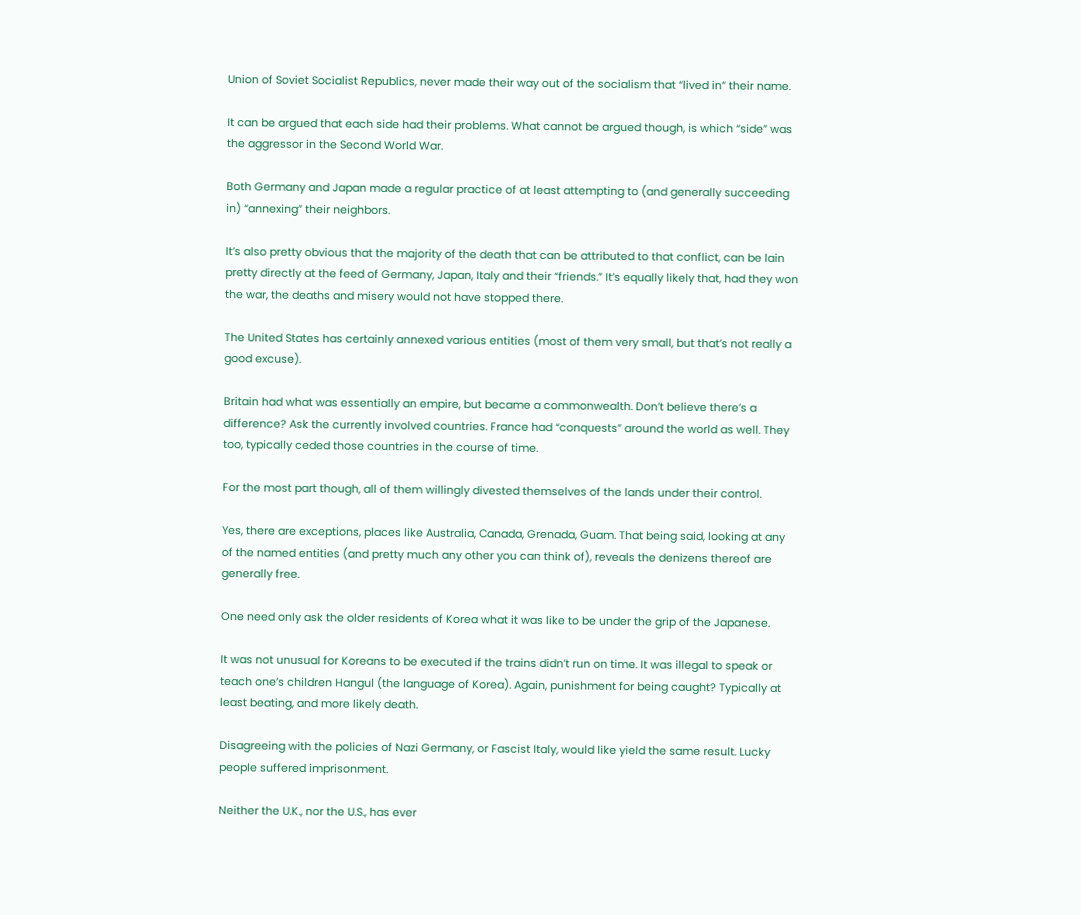Union of Soviet Socialist Republics, never made their way out of the socialism that “lived in” their name.

It can be argued that each side had their problems. What cannot be argued though, is which “side” was the aggressor in the Second World War.

Both Germany and Japan made a regular practice of at least attempting to (and generally succeeding in) “annexing” their neighbors.

It’s also pretty obvious that the majority of the death that can be attributed to that conflict, can be lain pretty directly at the feed of Germany, Japan, Italy and their “friends.” It’s equally likely that, had they won the war, the deaths and misery would not have stopped there.

The United States has certainly annexed various entities (most of them very small, but that’s not really a good excuse).

Britain had what was essentially an empire, but became a commonwealth. Don’t believe there’s a difference? Ask the currently involved countries. France had “conquests” around the world as well. They too, typically ceded those countries in the course of time.

For the most part though, all of them willingly divested themselves of the lands under their control.

Yes, there are exceptions, places like Australia, Canada, Grenada, Guam. That being said, looking at any of the named entities (and pretty much any other you can think of), reveals the denizens thereof are generally free.

One need only ask the older residents of Korea what it was like to be under the grip of the Japanese.

It was not unusual for Koreans to be executed if the trains didn’t run on time. It was illegal to speak or teach one’s children Hangul (the language of Korea). Again, punishment for being caught? Typically at least beating, and more likely death.

Disagreeing with the policies of Nazi Germany, or Fascist Italy, would like yield the same result. Lucky people suffered imprisonment.

Neither the U.K., nor the U.S., has ever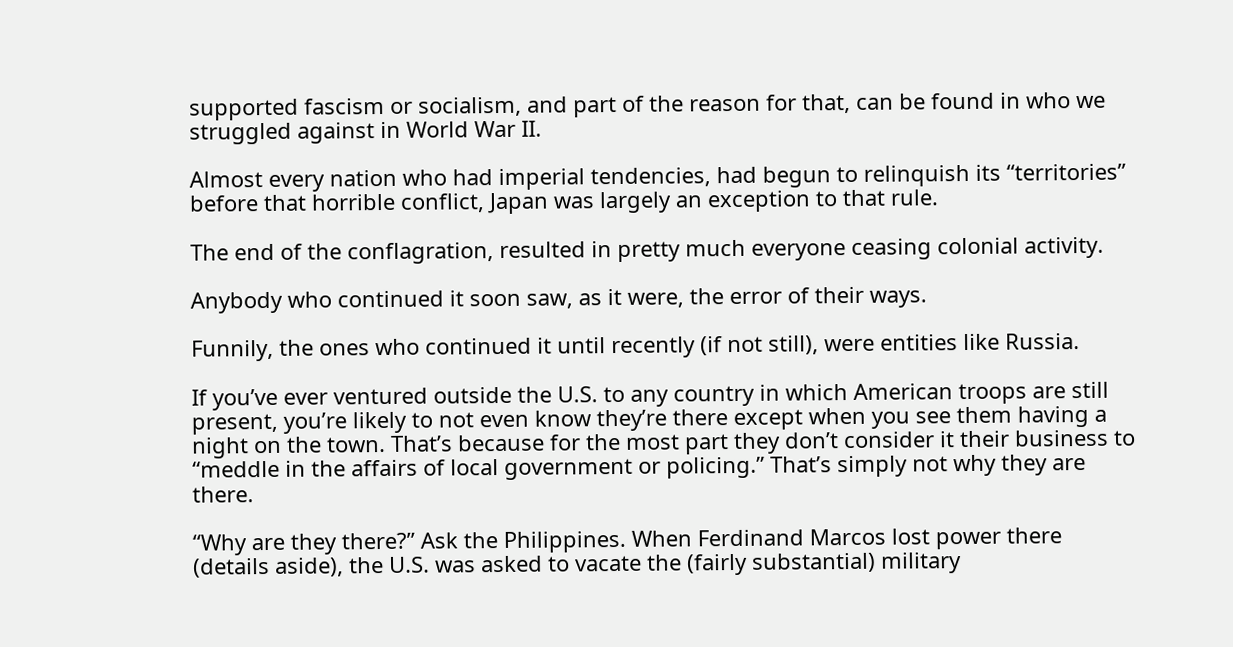supported fascism or socialism, and part of the reason for that, can be found in who we struggled against in World War II.

Almost every nation who had imperial tendencies, had begun to relinquish its “territories” before that horrible conflict, Japan was largely an exception to that rule.

The end of the conflagration, resulted in pretty much everyone ceasing colonial activity.

Anybody who continued it soon saw, as it were, the error of their ways.

Funnily, the ones who continued it until recently (if not still), were entities like Russia.

If you’ve ever ventured outside the U.S. to any country in which American troops are still present, you’re likely to not even know they’re there except when you see them having a night on the town. That’s because for the most part they don’t consider it their business to “meddle in the affairs of local government or policing.” That’s simply not why they are there.

“Why are they there?” Ask the Philippines. When Ferdinand Marcos lost power there (details aside), the U.S. was asked to vacate the (fairly substantial) military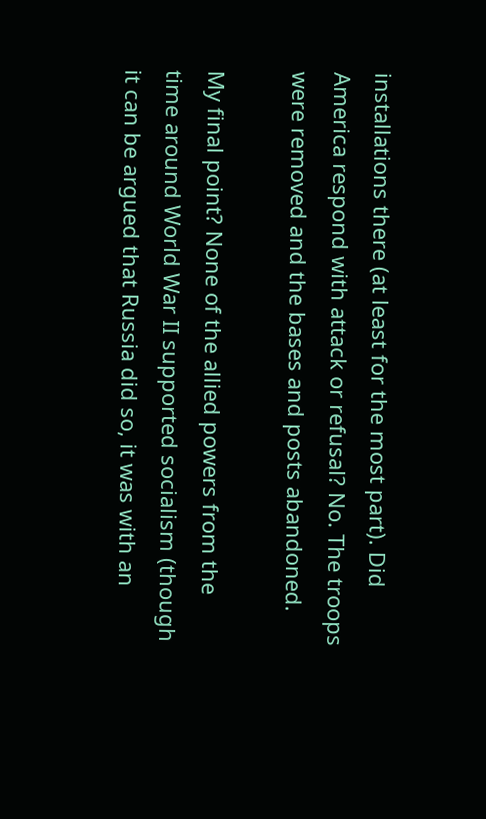installations there (at least for the most part). Did America respond with attack or refusal? No. The troops were removed and the bases and posts abandoned.

My final point? None of the allied powers from the time around World War II supported socialism (though it can be argued that Russia did so, it was with an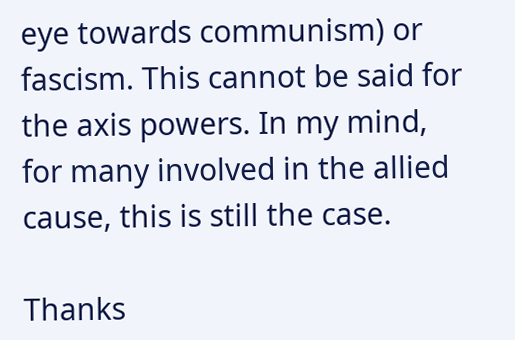eye towards communism) or fascism. This cannot be said for the axis powers. In my mind, for many involved in the allied cause, this is still the case.

Thanks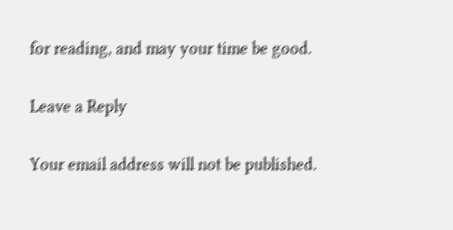for reading, and may your time be good.

Leave a Reply

Your email address will not be published.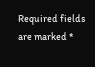Required fields are marked *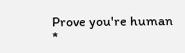Prove you're human *